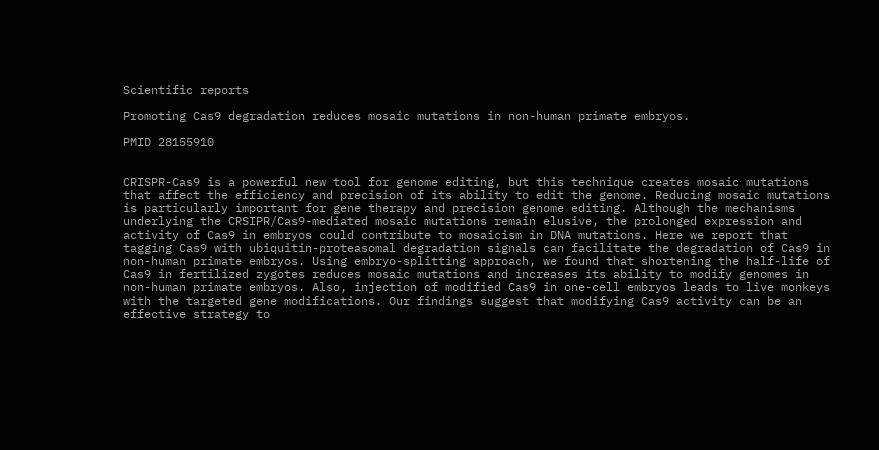Scientific reports

Promoting Cas9 degradation reduces mosaic mutations in non-human primate embryos.

PMID 28155910


CRISPR-Cas9 is a powerful new tool for genome editing, but this technique creates mosaic mutations that affect the efficiency and precision of its ability to edit the genome. Reducing mosaic mutations is particularly important for gene therapy and precision genome editing. Although the mechanisms underlying the CRSIPR/Cas9-mediated mosaic mutations remain elusive, the prolonged expression and activity of Cas9 in embryos could contribute to mosaicism in DNA mutations. Here we report that tagging Cas9 with ubiquitin-proteasomal degradation signals can facilitate the degradation of Cas9 in non-human primate embryos. Using embryo-splitting approach, we found that shortening the half-life of Cas9 in fertilized zygotes reduces mosaic mutations and increases its ability to modify genomes in non-human primate embryos. Also, injection of modified Cas9 in one-cell embryos leads to live monkeys with the targeted gene modifications. Our findings suggest that modifying Cas9 activity can be an effective strategy to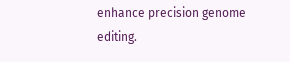enhance precision genome editing.